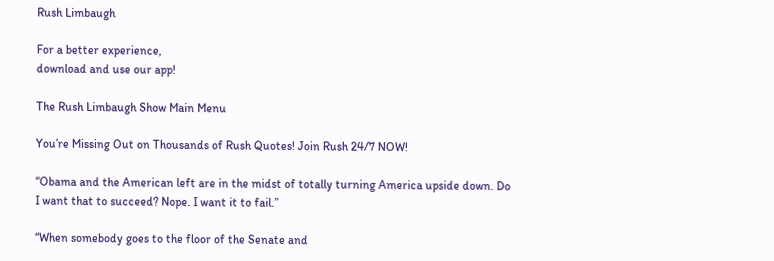Rush Limbaugh

For a better experience,
download and use our app!

The Rush Limbaugh Show Main Menu

You’re Missing Out on Thousands of Rush Quotes! Join Rush 24/7 NOW!

“Obama and the American left are in the midst of totally turning America upside down. Do I want that to succeed? Nope. I want it to fail.”

“When somebody goes to the floor of the Senate and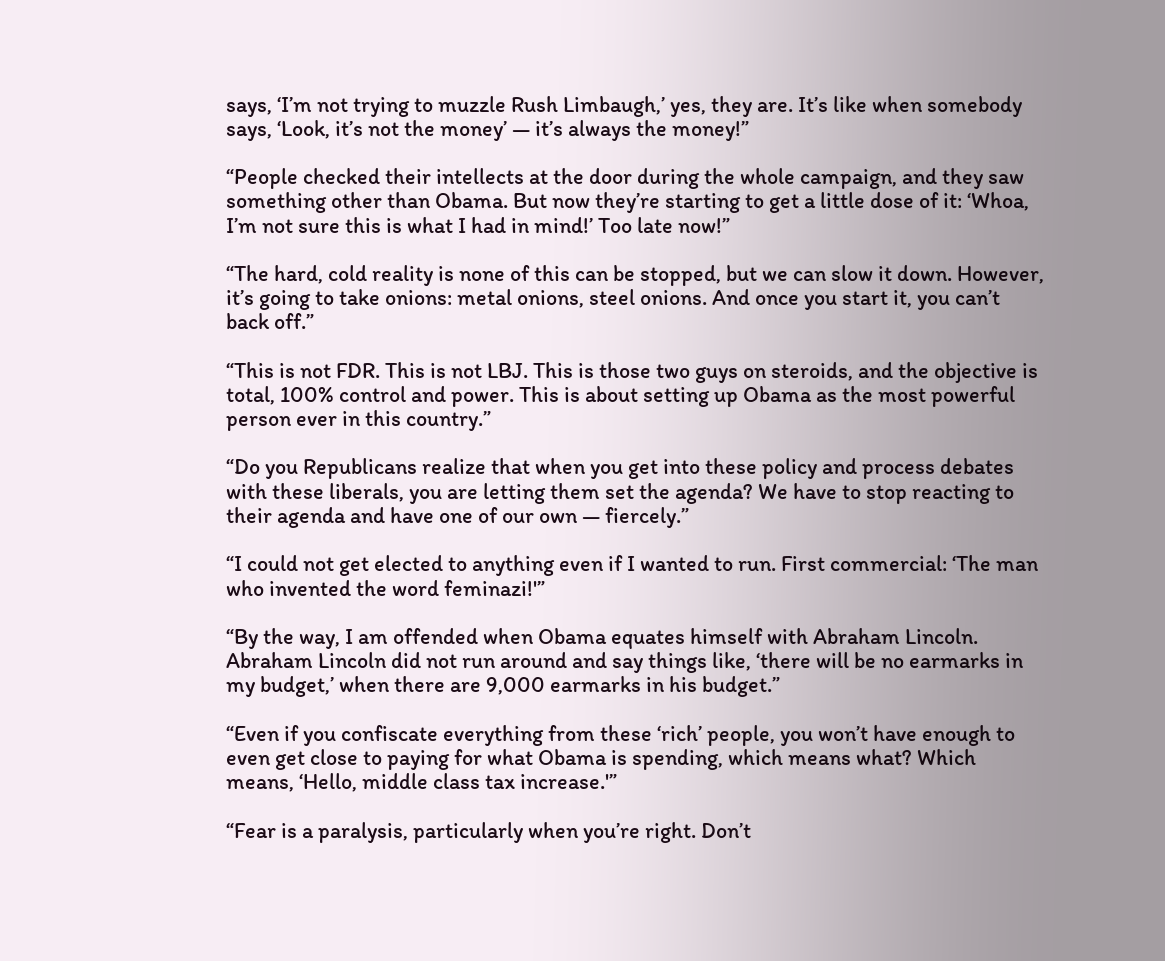says, ‘I’m not trying to muzzle Rush Limbaugh,’ yes, they are. It’s like when somebody says, ‘Look, it’s not the money’ — it’s always the money!”

“People checked their intellects at the door during the whole campaign, and they saw something other than Obama. But now they’re starting to get a little dose of it: ‘Whoa, I’m not sure this is what I had in mind!’ Too late now!”

“The hard, cold reality is none of this can be stopped, but we can slow it down. However, it’s going to take onions: metal onions, steel onions. And once you start it, you can’t back off.”

“This is not FDR. This is not LBJ. This is those two guys on steroids, and the objective is total, 100% control and power. This is about setting up Obama as the most powerful person ever in this country.”

“Do you Republicans realize that when you get into these policy and process debates with these liberals, you are letting them set the agenda? We have to stop reacting to their agenda and have one of our own — fiercely.”

“I could not get elected to anything even if I wanted to run. First commercial: ‘The man who invented the word feminazi!'”

“By the way, I am offended when Obama equates himself with Abraham Lincoln. Abraham Lincoln did not run around and say things like, ‘there will be no earmarks in my budget,’ when there are 9,000 earmarks in his budget.”

“Even if you confiscate everything from these ‘rich’ people, you won’t have enough to even get close to paying for what Obama is spending, which means what? Which means, ‘Hello, middle class tax increase.'”

“Fear is a paralysis, particularly when you’re right. Don’t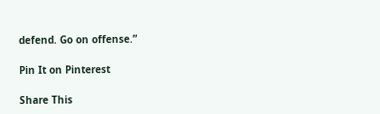defend. Go on offense.”

Pin It on Pinterest

Share This